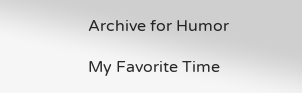Archive for Humor

My Favorite Time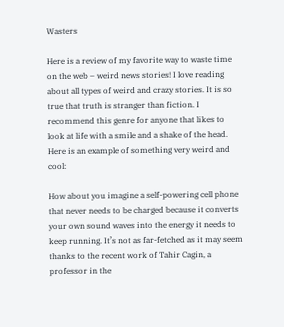Wasters

Here is a review of my favorite way to waste time on the web – weird news stories! I love reading about all types of weird and crazy stories. It is so true that truth is stranger than fiction. I recommend this genre for anyone that likes to look at life with a smile and a shake of the head. Here is an example of something very weird and cool:

How about you imagine a self-powering cell phone that never needs to be charged because it converts your own sound waves into the energy it needs to keep running. It’s not as far-fetched as it may seem thanks to the recent work of Tahir Cagin, a professor in the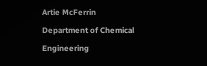Artie McFerrin Department of Chemical Engineering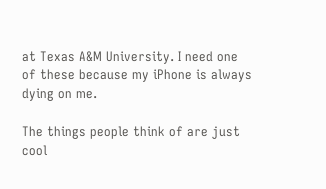at Texas A&M University. I need one of these because my iPhone is always dying on me.

The things people think of are just cool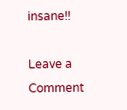insane!!

Leave a Comment